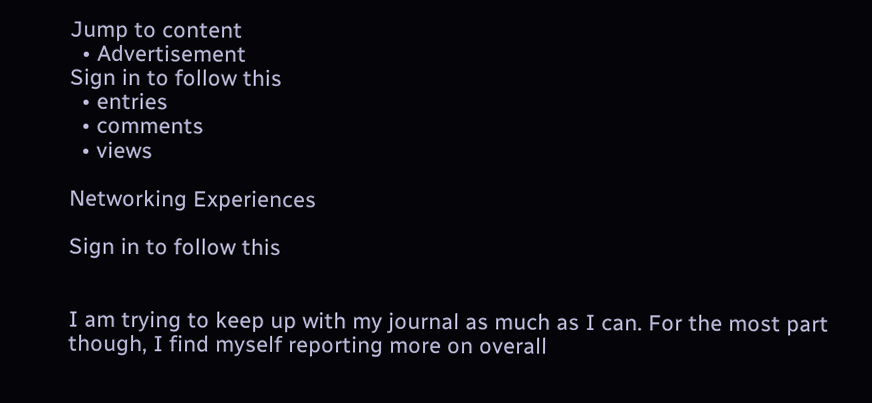Jump to content
  • Advertisement
Sign in to follow this
  • entries
  • comments
  • views

Networking Experiences

Sign in to follow this


I am trying to keep up with my journal as much as I can. For the most part though, I find myself reporting more on overall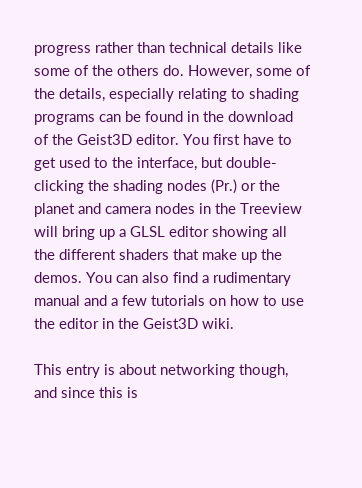progress rather than technical details like some of the others do. However, some of the details, especially relating to shading programs can be found in the download of the Geist3D editor. You first have to get used to the interface, but double-clicking the shading nodes (Pr.) or the planet and camera nodes in the Treeview will bring up a GLSL editor showing all the different shaders that make up the demos. You can also find a rudimentary manual and a few tutorials on how to use the editor in the Geist3D wiki.

This entry is about networking though, and since this is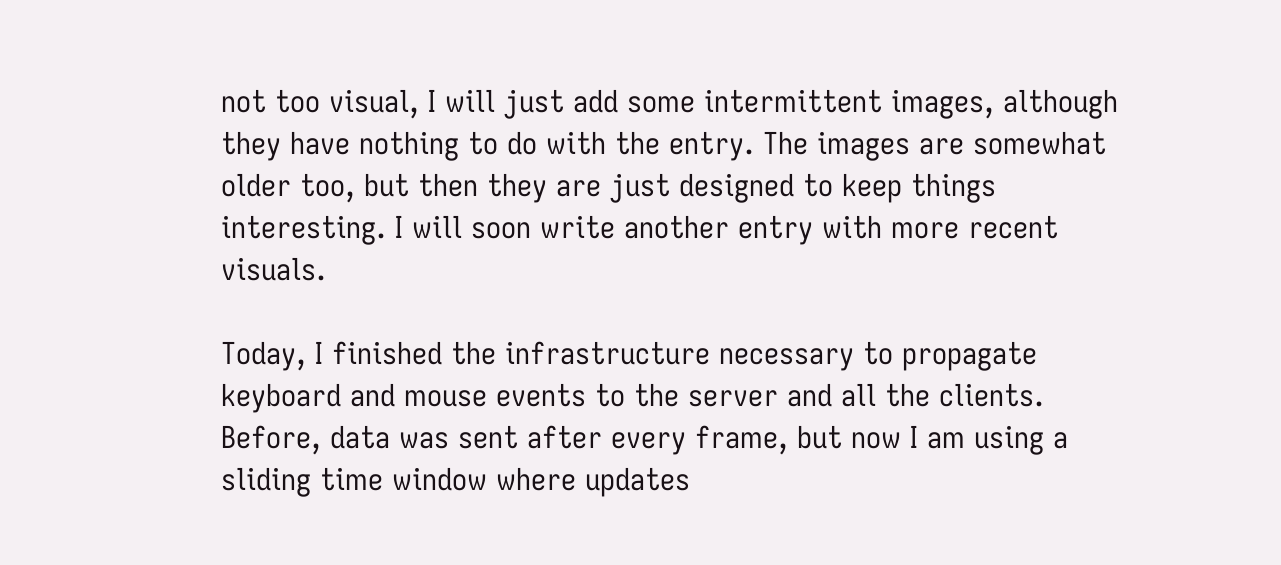not too visual, I will just add some intermittent images, although they have nothing to do with the entry. The images are somewhat older too, but then they are just designed to keep things interesting. I will soon write another entry with more recent visuals.

Today, I finished the infrastructure necessary to propagate keyboard and mouse events to the server and all the clients. Before, data was sent after every frame, but now I am using a sliding time window where updates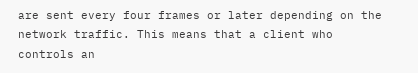are sent every four frames or later depending on the network traffic. This means that a client who controls an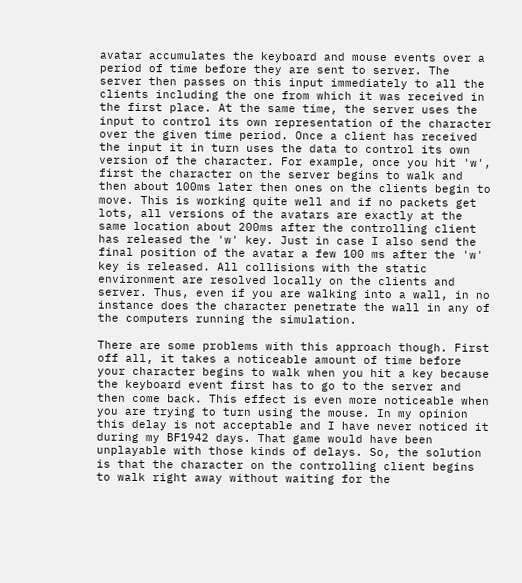avatar accumulates the keyboard and mouse events over a period of time before they are sent to server. The server then passes on this input immediately to all the clients including the one from which it was received in the first place. At the same time, the server uses the input to control its own representation of the character over the given time period. Once a client has received the input it in turn uses the data to control its own version of the character. For example, once you hit 'w', first the character on the server begins to walk and then about 100ms later then ones on the clients begin to move. This is working quite well and if no packets get lots, all versions of the avatars are exactly at the same location about 200ms after the controlling client has released the 'w' key. Just in case I also send the final position of the avatar a few 100 ms after the 'w' key is released. All collisions with the static environment are resolved locally on the clients and server. Thus, even if you are walking into a wall, in no instance does the character penetrate the wall in any of the computers running the simulation.

There are some problems with this approach though. First off all, it takes a noticeable amount of time before your character begins to walk when you hit a key because the keyboard event first has to go to the server and then come back. This effect is even more noticeable when you are trying to turn using the mouse. In my opinion this delay is not acceptable and I have never noticed it during my BF1942 days. That game would have been unplayable with those kinds of delays. So, the solution is that the character on the controlling client begins to walk right away without waiting for the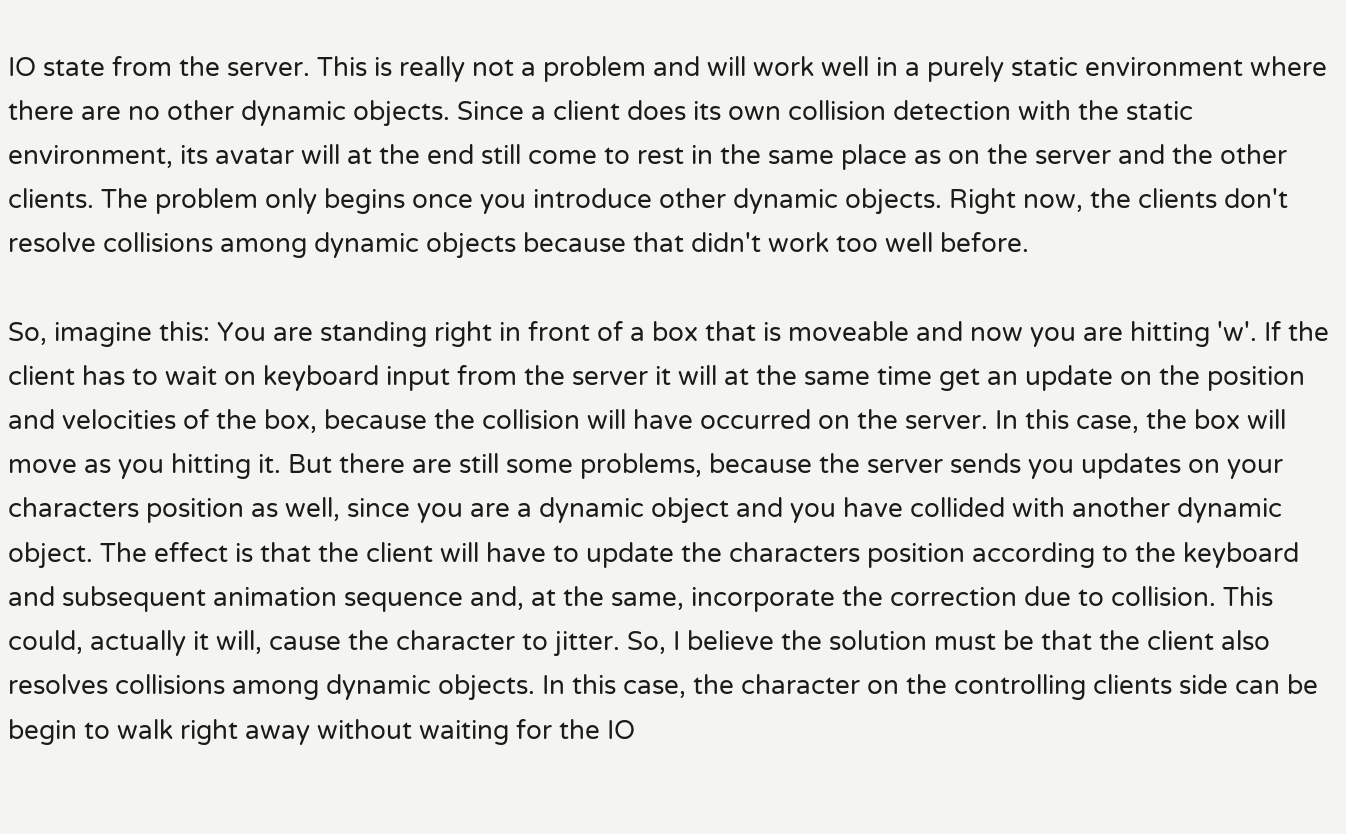IO state from the server. This is really not a problem and will work well in a purely static environment where there are no other dynamic objects. Since a client does its own collision detection with the static environment, its avatar will at the end still come to rest in the same place as on the server and the other clients. The problem only begins once you introduce other dynamic objects. Right now, the clients don't resolve collisions among dynamic objects because that didn't work too well before.

So, imagine this: You are standing right in front of a box that is moveable and now you are hitting 'w'. If the client has to wait on keyboard input from the server it will at the same time get an update on the position and velocities of the box, because the collision will have occurred on the server. In this case, the box will move as you hitting it. But there are still some problems, because the server sends you updates on your characters position as well, since you are a dynamic object and you have collided with another dynamic object. The effect is that the client will have to update the characters position according to the keyboard and subsequent animation sequence and, at the same, incorporate the correction due to collision. This could, actually it will, cause the character to jitter. So, I believe the solution must be that the client also resolves collisions among dynamic objects. In this case, the character on the controlling clients side can be begin to walk right away without waiting for the IO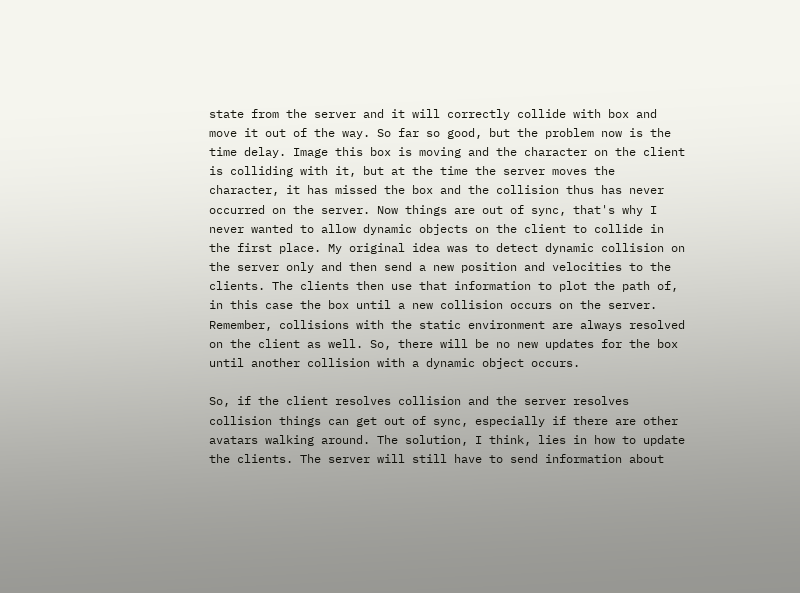state from the server and it will correctly collide with box and move it out of the way. So far so good, but the problem now is the time delay. Image this box is moving and the character on the client is colliding with it, but at the time the server moves the character, it has missed the box and the collision thus has never occurred on the server. Now things are out of sync, that's why I never wanted to allow dynamic objects on the client to collide in the first place. My original idea was to detect dynamic collision on the server only and then send a new position and velocities to the clients. The clients then use that information to plot the path of, in this case the box until a new collision occurs on the server. Remember, collisions with the static environment are always resolved on the client as well. So, there will be no new updates for the box until another collision with a dynamic object occurs.

So, if the client resolves collision and the server resolves collision things can get out of sync, especially if there are other avatars walking around. The solution, I think, lies in how to update the clients. The server will still have to send information about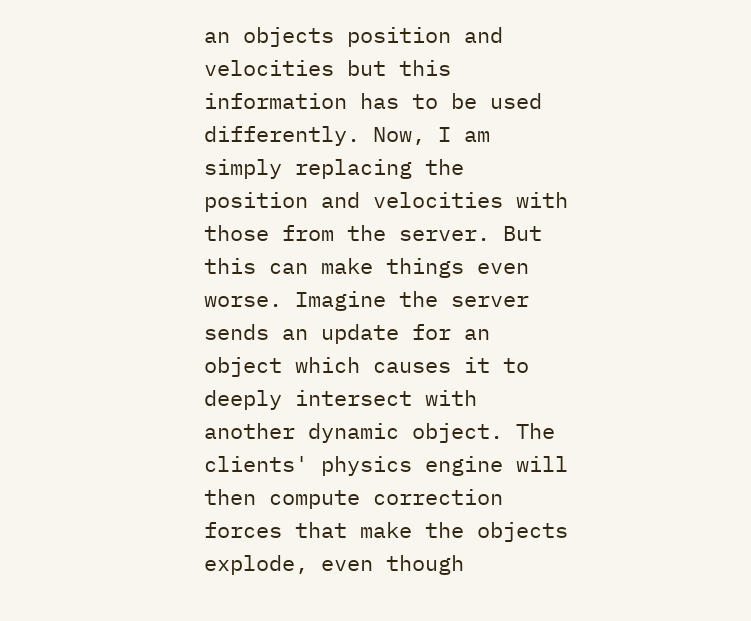an objects position and velocities but this information has to be used differently. Now, I am simply replacing the position and velocities with those from the server. But this can make things even worse. Imagine the server sends an update for an object which causes it to deeply intersect with another dynamic object. The clients' physics engine will then compute correction forces that make the objects explode, even though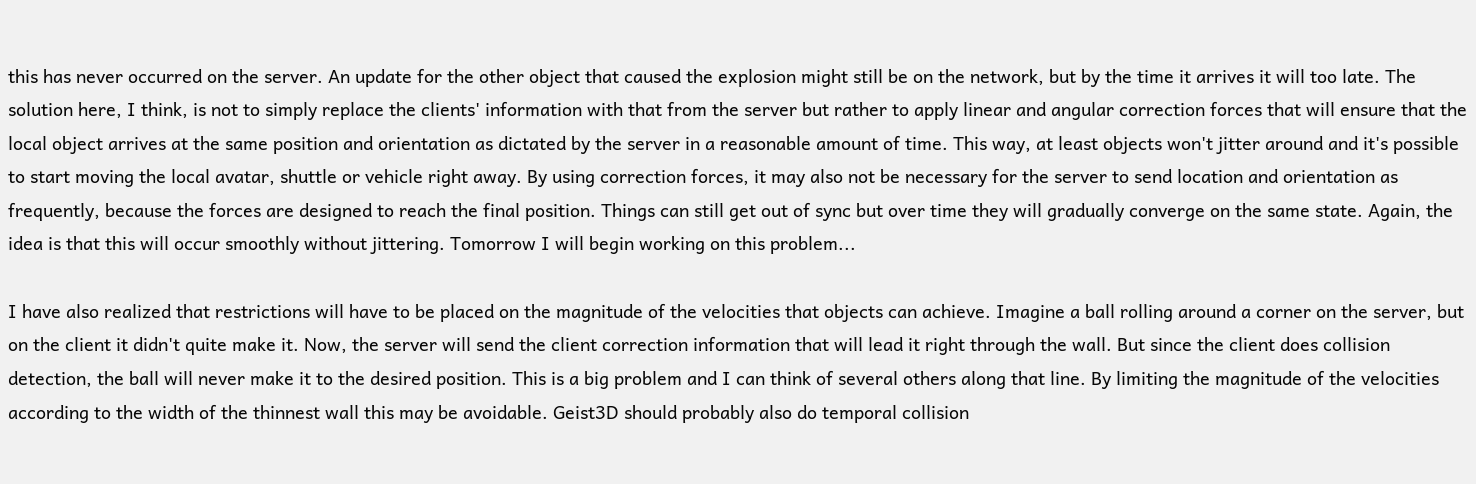this has never occurred on the server. An update for the other object that caused the explosion might still be on the network, but by the time it arrives it will too late. The solution here, I think, is not to simply replace the clients' information with that from the server but rather to apply linear and angular correction forces that will ensure that the local object arrives at the same position and orientation as dictated by the server in a reasonable amount of time. This way, at least objects won't jitter around and it's possible to start moving the local avatar, shuttle or vehicle right away. By using correction forces, it may also not be necessary for the server to send location and orientation as frequently, because the forces are designed to reach the final position. Things can still get out of sync but over time they will gradually converge on the same state. Again, the idea is that this will occur smoothly without jittering. Tomorrow I will begin working on this problem...

I have also realized that restrictions will have to be placed on the magnitude of the velocities that objects can achieve. Imagine a ball rolling around a corner on the server, but on the client it didn't quite make it. Now, the server will send the client correction information that will lead it right through the wall. But since the client does collision detection, the ball will never make it to the desired position. This is a big problem and I can think of several others along that line. By limiting the magnitude of the velocities according to the width of the thinnest wall this may be avoidable. Geist3D should probably also do temporal collision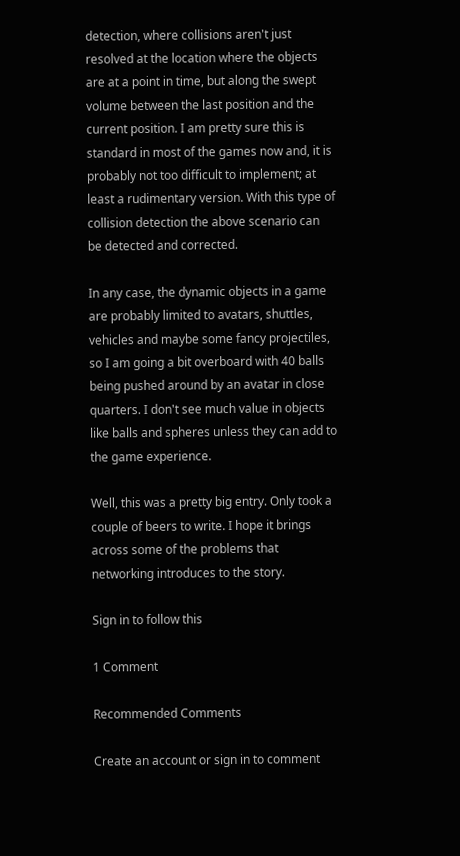detection, where collisions aren't just resolved at the location where the objects are at a point in time, but along the swept volume between the last position and the current position. I am pretty sure this is standard in most of the games now and, it is probably not too difficult to implement; at least a rudimentary version. With this type of collision detection the above scenario can be detected and corrected.

In any case, the dynamic objects in a game are probably limited to avatars, shuttles, vehicles and maybe some fancy projectiles, so I am going a bit overboard with 40 balls being pushed around by an avatar in close quarters. I don't see much value in objects like balls and spheres unless they can add to the game experience.

Well, this was a pretty big entry. Only took a couple of beers to write. I hope it brings across some of the problems that networking introduces to the story.

Sign in to follow this

1 Comment

Recommended Comments

Create an account or sign in to comment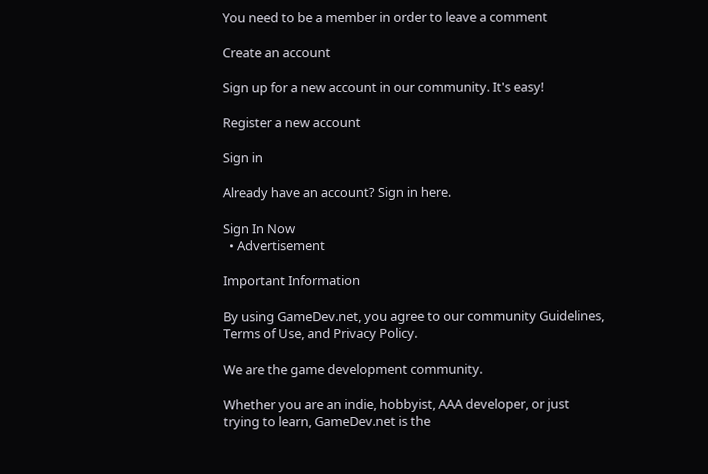You need to be a member in order to leave a comment

Create an account

Sign up for a new account in our community. It's easy!

Register a new account

Sign in

Already have an account? Sign in here.

Sign In Now
  • Advertisement

Important Information

By using GameDev.net, you agree to our community Guidelines, Terms of Use, and Privacy Policy.

We are the game development community.

Whether you are an indie, hobbyist, AAA developer, or just trying to learn, GameDev.net is the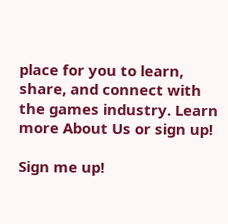place for you to learn, share, and connect with the games industry. Learn more About Us or sign up!

Sign me up!